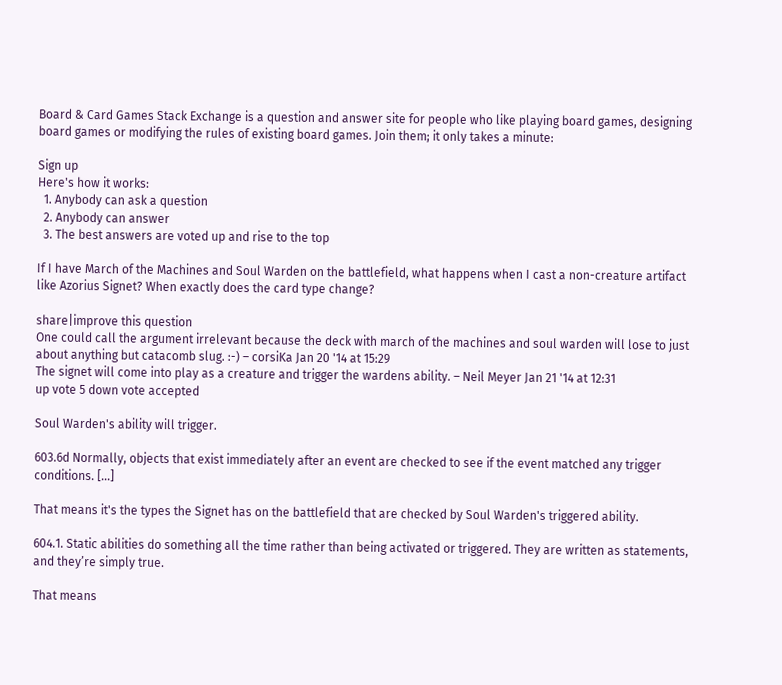Board & Card Games Stack Exchange is a question and answer site for people who like playing board games, designing board games or modifying the rules of existing board games. Join them; it only takes a minute:

Sign up
Here's how it works:
  1. Anybody can ask a question
  2. Anybody can answer
  3. The best answers are voted up and rise to the top

If I have March of the Machines and Soul Warden on the battlefield, what happens when I cast a non-creature artifact like Azorius Signet? When exactly does the card type change?

share|improve this question
One could call the argument irrelevant because the deck with march of the machines and soul warden will lose to just about anything but catacomb slug. :-) – corsiKa Jan 20 '14 at 15:29
The signet will come into play as a creature and trigger the wardens ability. – Neil Meyer Jan 21 '14 at 12:31
up vote 5 down vote accepted

Soul Warden's ability will trigger.

603.6d Normally, objects that exist immediately after an event are checked to see if the event matched any trigger conditions. [...]

That means it's the types the Signet has on the battlefield that are checked by Soul Warden's triggered ability.

604.1. Static abilities do something all the time rather than being activated or triggered. They are written as statements, and they’re simply true.

That means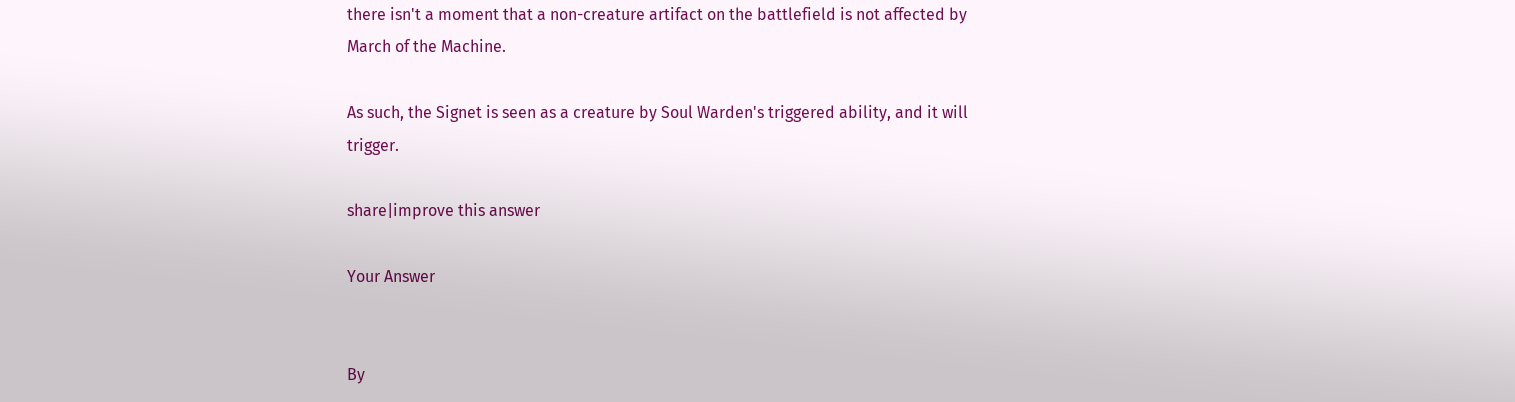there isn't a moment that a non-creature artifact on the battlefield is not affected by March of the Machine.

As such, the Signet is seen as a creature by Soul Warden's triggered ability, and it will trigger.

share|improve this answer

Your Answer


By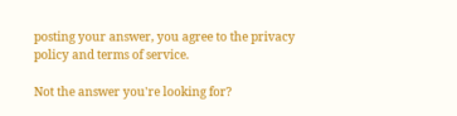posting your answer, you agree to the privacy policy and terms of service.

Not the answer you're looking for?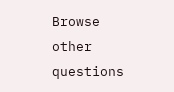Browse other questions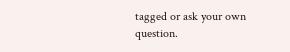tagged or ask your own question.